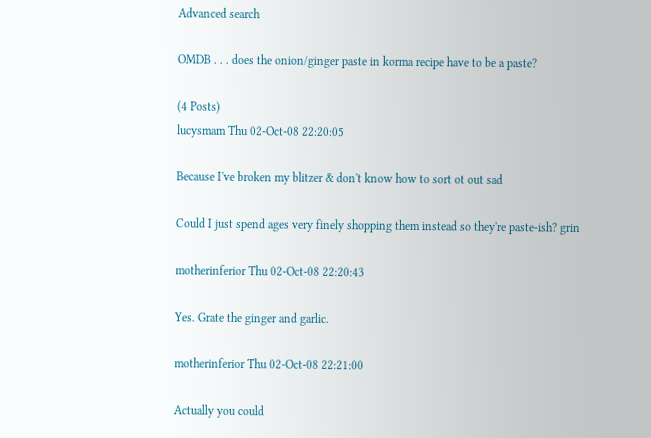Advanced search

OMDB . . . does the onion/ginger paste in korma recipe have to be a paste?

(4 Posts)
lucysmam Thu 02-Oct-08 22:20:05

Because I've broken my blitzer & don't know how to sort ot out sad

Could I just spend ages very finely shopping them instead so they're paste-ish? grin

motherinferior Thu 02-Oct-08 22:20:43

Yes. Grate the ginger and garlic.

motherinferior Thu 02-Oct-08 22:21:00

Actually you could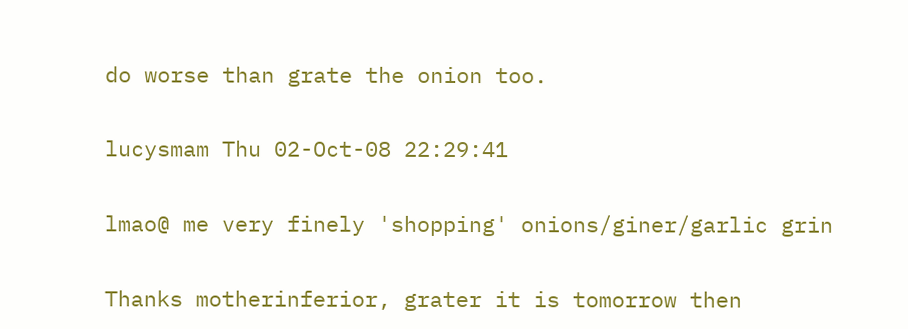do worse than grate the onion too.

lucysmam Thu 02-Oct-08 22:29:41

lmao@ me very finely 'shopping' onions/giner/garlic grin

Thanks motherinferior, grater it is tomorrow then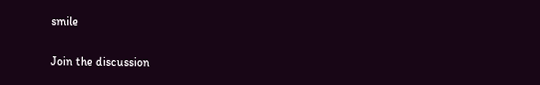smile

Join the discussion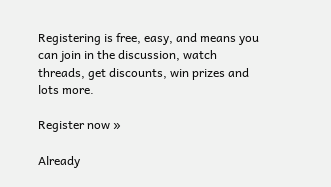Registering is free, easy, and means you can join in the discussion, watch threads, get discounts, win prizes and lots more.

Register now »

Already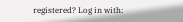registered? Log in with: